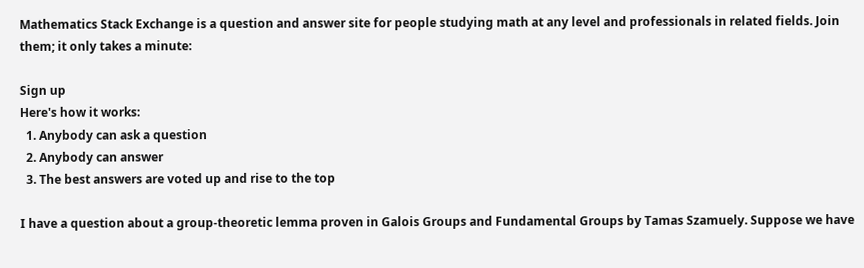Mathematics Stack Exchange is a question and answer site for people studying math at any level and professionals in related fields. Join them; it only takes a minute:

Sign up
Here's how it works:
  1. Anybody can ask a question
  2. Anybody can answer
  3. The best answers are voted up and rise to the top

I have a question about a group-theoretic lemma proven in Galois Groups and Fundamental Groups by Tamas Szamuely. Suppose we have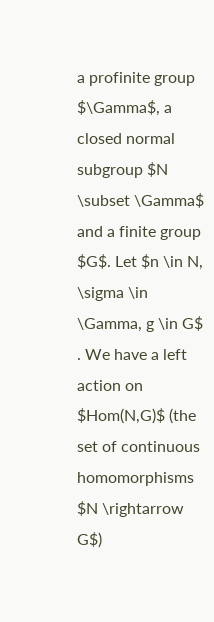a profinite group $\Gamma$, a closed normal subgroup $N \subset \Gamma$ and a finite group $G$. Let $n \in N, \sigma \in \Gamma, g \in G$ . We have a left action on $Hom(N,G)$ (the set of continuous homomorphisms $N \rightarrow G$)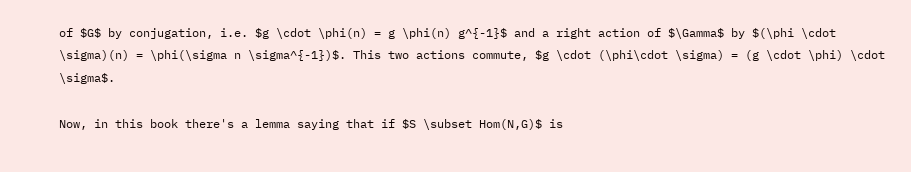of $G$ by conjugation, i.e. $g \cdot \phi(n) = g \phi(n) g^{-1}$ and a right action of $\Gamma$ by $(\phi \cdot \sigma)(n) = \phi(\sigma n \sigma^{-1})$. This two actions commute, $g \cdot (\phi\cdot \sigma) = (g \cdot \phi) \cdot \sigma$.

Now, in this book there's a lemma saying that if $S \subset Hom(N,G)$ is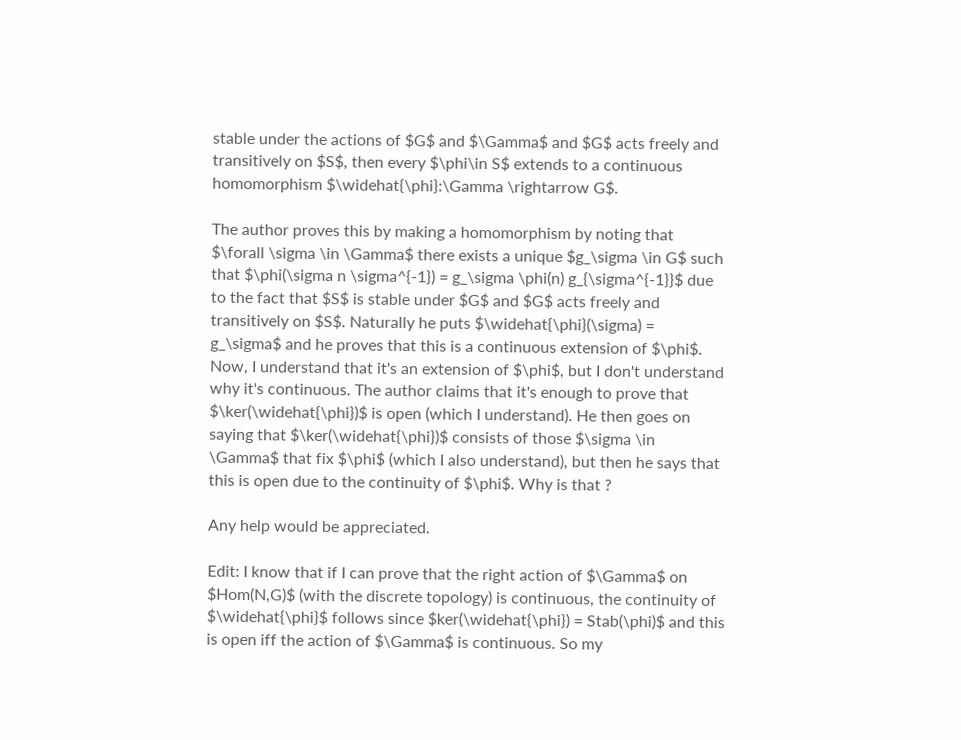stable under the actions of $G$ and $\Gamma$ and $G$ acts freely and transitively on $S$, then every $\phi\in S$ extends to a continuous homomorphism $\widehat{\phi}:\Gamma \rightarrow G$.

The author proves this by making a homomorphism by noting that $\forall \sigma \in \Gamma$ there exists a unique $g_\sigma \in G$ such that $\phi(\sigma n \sigma^{-1}) = g_\sigma \phi(n) g_{\sigma^{-1}}$ due to the fact that $S$ is stable under $G$ and $G$ acts freely and transitively on $S$. Naturally he puts $\widehat{\phi}(\sigma) = g_\sigma$ and he proves that this is a continuous extension of $\phi$. Now, I understand that it's an extension of $\phi$, but I don't understand why it's continuous. The author claims that it's enough to prove that $\ker(\widehat{\phi})$ is open (which I understand). He then goes on saying that $\ker(\widehat{\phi})$ consists of those $\sigma \in \Gamma$ that fix $\phi$ (which I also understand), but then he says that this is open due to the continuity of $\phi$. Why is that ?

Any help would be appreciated.

Edit: I know that if I can prove that the right action of $\Gamma$ on $Hom(N,G)$ (with the discrete topology) is continuous, the continuity of $\widehat{\phi}$ follows since $ker(\widehat{\phi}) = Stab(\phi)$ and this is open iff the action of $\Gamma$ is continuous. So my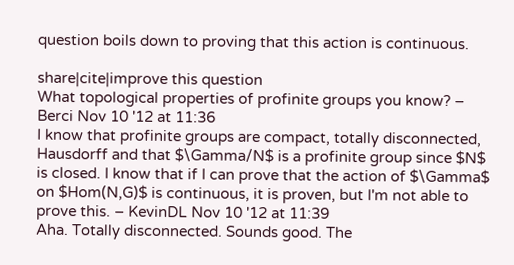question boils down to proving that this action is continuous.

share|cite|improve this question
What topological properties of profinite groups you know? – Berci Nov 10 '12 at 11:36
I know that profinite groups are compact, totally disconnected, Hausdorff and that $\Gamma/N$ is a profinite group since $N$ is closed. I know that if I can prove that the action of $\Gamma$ on $Hom(N,G)$ is continuous, it is proven, but I'm not able to prove this. – KevinDL Nov 10 '12 at 11:39
Aha. Totally disconnected. Sounds good. The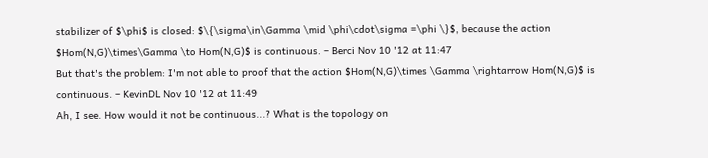stabilizer of $\phi$ is closed: $\{\sigma\in\Gamma \mid \phi\cdot\sigma =\phi \}$, because the action $Hom(N,G)\times\Gamma \to Hom(N,G)$ is continuous. – Berci Nov 10 '12 at 11:47
But that's the problem: I'm not able to proof that the action $Hom(N,G)\times \Gamma \rightarrow Hom(N,G)$ is continuous. – KevinDL Nov 10 '12 at 11:49
Ah, I see. How would it not be continuous...? What is the topology on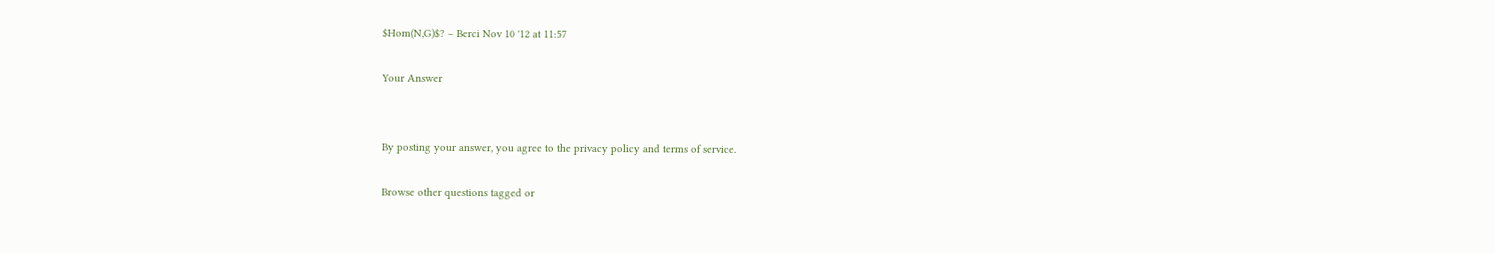$Hom(N,G)$? – Berci Nov 10 '12 at 11:57

Your Answer


By posting your answer, you agree to the privacy policy and terms of service.

Browse other questions tagged or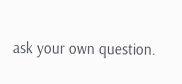ask your own question.